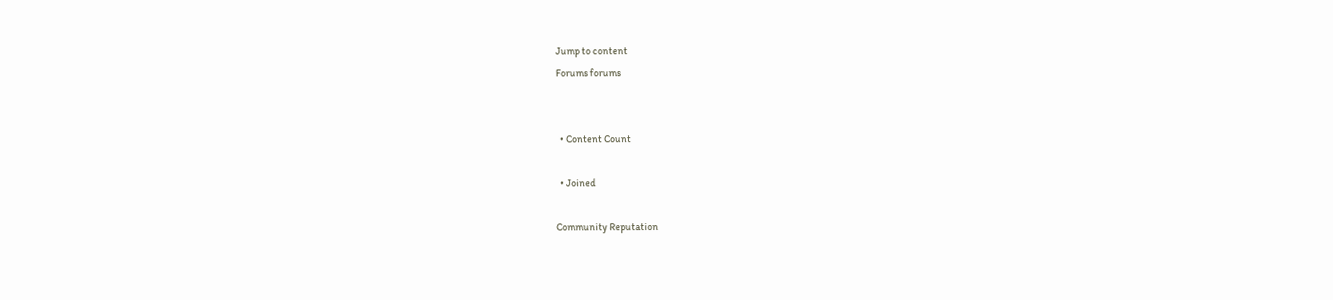Jump to content
Forums forums


  • Content Count

  • Joined

Community Reputation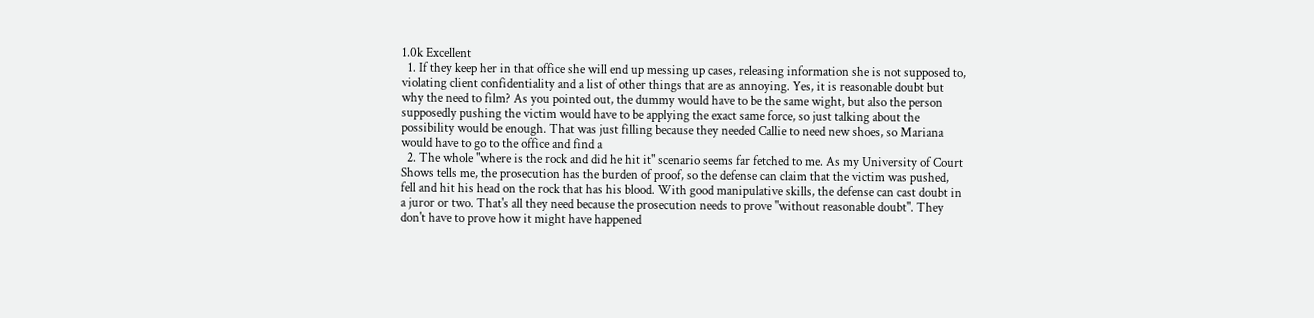1.0k Excellent
  1. If they keep her in that office she will end up messing up cases, releasing information she is not supposed to, violating client confidentiality and a list of other things that are as annoying. Yes, it is reasonable doubt but why the need to film? As you pointed out, the dummy would have to be the same wight, but also the person supposedly pushing the victim would have to be applying the exact same force, so just talking about the possibility would be enough. That was just filling because they needed Callie to need new shoes, so Mariana would have to go to the office and find a
  2. The whole "where is the rock and did he hit it" scenario seems far fetched to me. As my University of Court Shows tells me, the prosecution has the burden of proof, so the defense can claim that the victim was pushed, fell and hit his head on the rock that has his blood. With good manipulative skills, the defense can cast doubt in a juror or two. That's all they need because the prosecution needs to prove "without reasonable doubt". They don't have to prove how it might have happened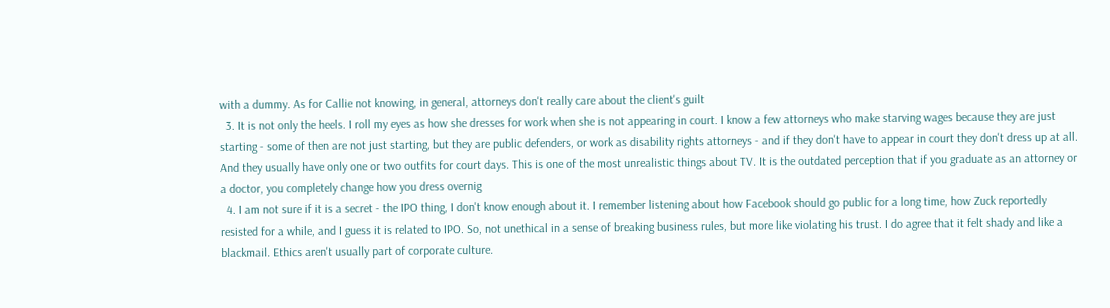with a dummy. As for Callie not knowing, in general, attorneys don't really care about the client's guilt
  3. It is not only the heels. I roll my eyes as how she dresses for work when she is not appearing in court. I know a few attorneys who make starving wages because they are just starting - some of then are not just starting, but they are public defenders, or work as disability rights attorneys - and if they don't have to appear in court they don't dress up at all. And they usually have only one or two outfits for court days. This is one of the most unrealistic things about TV. It is the outdated perception that if you graduate as an attorney or a doctor, you completely change how you dress overnig
  4. I am not sure if it is a secret - the IPO thing, I don't know enough about it. I remember listening about how Facebook should go public for a long time, how Zuck reportedly resisted for a while, and I guess it is related to IPO. So, not unethical in a sense of breaking business rules, but more like violating his trust. I do agree that it felt shady and like a blackmail. Ethics aren't usually part of corporate culture.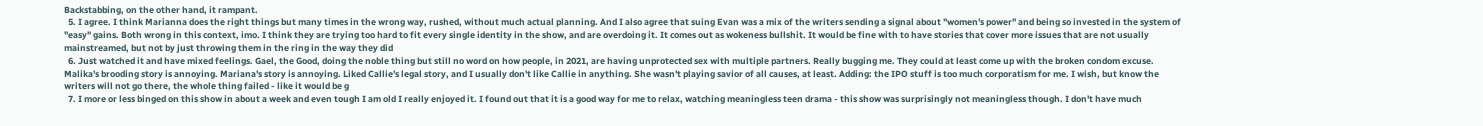Backstabbing, on the other hand, it rampant.
  5. I agree. I think Marianna does the right things but many times in the wrong way, rushed, without much actual planning. And I also agree that suing Evan was a mix of the writers sending a signal about "women's power" and being so invested in the system of "easy" gains. Both wrong in this context, imo. I think they are trying too hard to fit every single identity in the show, and are overdoing it. It comes out as wokeness bullshit. It would be fine with to have stories that cover more issues that are not usually mainstreamed, but not by just throwing them in the ring in the way they did
  6. Just watched it and have mixed feelings. Gael, the Good, doing the noble thing but still no word on how people, in 2021, are having unprotected sex with multiple partners. Really bugging me. They could at least come up with the broken condom excuse. Malika's brooding story is annoying. Mariana's story is annoying. Liked Callie's legal story, and I usually don't like Callie in anything. She wasn't playing savior of all causes, at least. Adding: the IPO stuff is too much corporatism for me. I wish, but know the writers will not go there, the whole thing failed - like it would be g
  7. I more or less binged on this show in about a week and even tough I am old I really enjoyed it. I found out that it is a good way for me to relax, watching meaningless teen drama - this show was surprisingly not meaningless though. I don't have much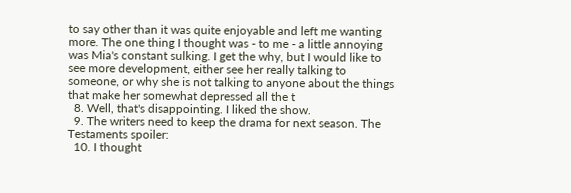to say other than it was quite enjoyable and left me wanting more. The one thing I thought was - to me - a little annoying was Mia's constant sulking. I get the why, but I would like to see more development, either see her really talking to someone, or why she is not talking to anyone about the things that make her somewhat depressed all the t
  8. Well, that's disappointing. I liked the show.
  9. The writers need to keep the drama for next season. The Testaments spoiler:
  10. I thought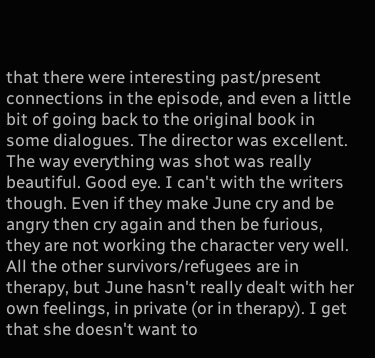that there were interesting past/present connections in the episode, and even a little bit of going back to the original book in some dialogues. The director was excellent. The way everything was shot was really beautiful. Good eye. I can't with the writers though. Even if they make June cry and be angry then cry again and then be furious, they are not working the character very well. All the other survivors/refugees are in therapy, but June hasn't really dealt with her own feelings, in private (or in therapy). I get that she doesn't want to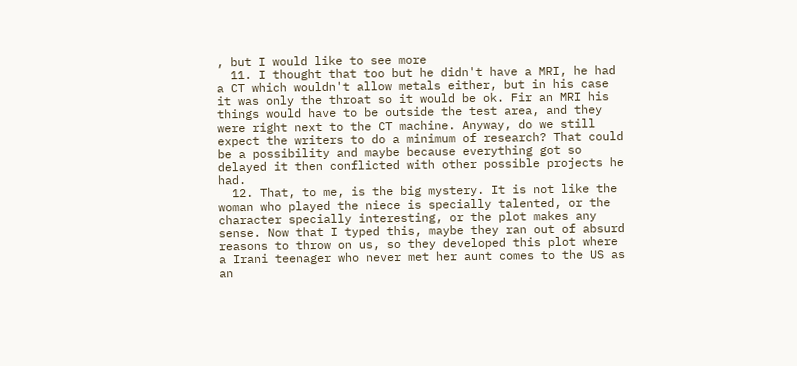, but I would like to see more
  11. I thought that too but he didn't have a MRI, he had a CT which wouldn't allow metals either, but in his case it was only the throat so it would be ok. Fir an MRI his things would have to be outside the test area, and they were right next to the CT machine. Anyway, do we still expect the writers to do a minimum of research? That could be a possibility and maybe because everything got so delayed it then conflicted with other possible projects he had.
  12. That, to me, is the big mystery. It is not like the woman who played the niece is specially talented, or the character specially interesting, or the plot makes any sense. Now that I typed this, maybe they ran out of absurd reasons to throw on us, so they developed this plot where a Irani teenager who never met her aunt comes to the US as an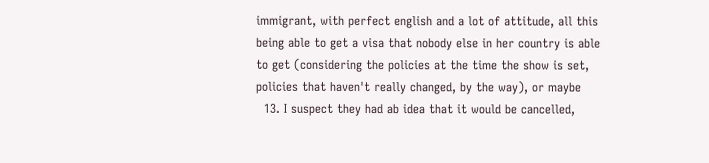immigrant, with perfect english and a lot of attitude, all this being able to get a visa that nobody else in her country is able to get (considering the policies at the time the show is set, policies that haven't really changed, by the way), or maybe
  13. I suspect they had ab idea that it would be cancelled,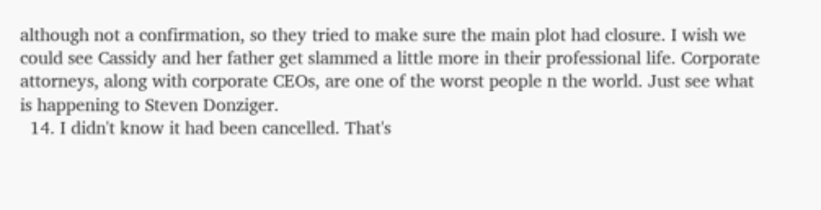although not a confirmation, so they tried to make sure the main plot had closure. I wish we could see Cassidy and her father get slammed a little more in their professional life. Corporate attorneys, along with corporate CEOs, are one of the worst people n the world. Just see what is happening to Steven Donziger.
  14. I didn't know it had been cancelled. That's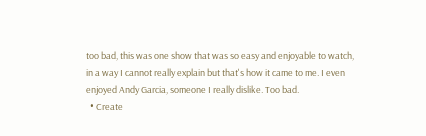too bad, this was one show that was so easy and enjoyable to watch, in a way I cannot really explain but that's how it came to me. I even enjoyed Andy Garcia, someone I really dislike. Too bad.
  • Create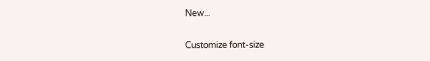New...

Customize font-size